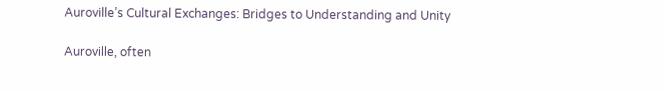Auroville’s Cultural Exchanges: Bridges to Understanding and Unity

Auroville, often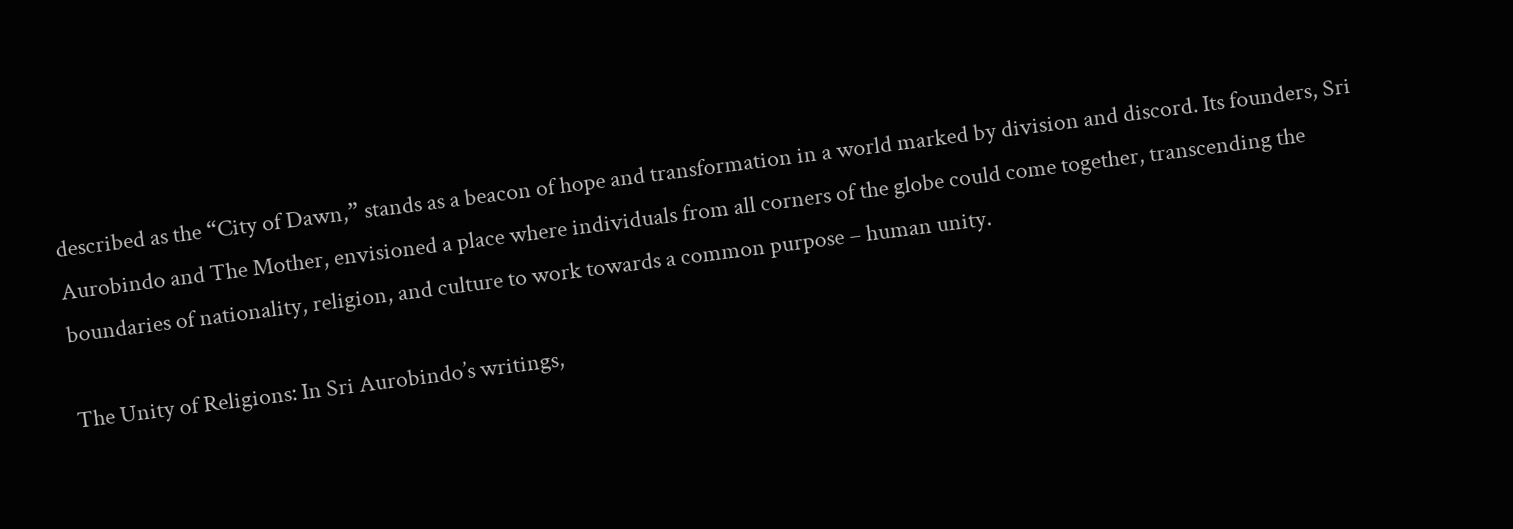described as the “City of Dawn,” stands as a beacon of hope and transformation in a world marked by division and discord. Its founders, Sri Aurobindo and The Mother, envisioned a place where individuals from all corners of the globe could come together, transcending the boundaries of nationality, religion, and culture to work towards a common purpose – human unity.

The Unity of Religions: In Sri Aurobindo’s writings,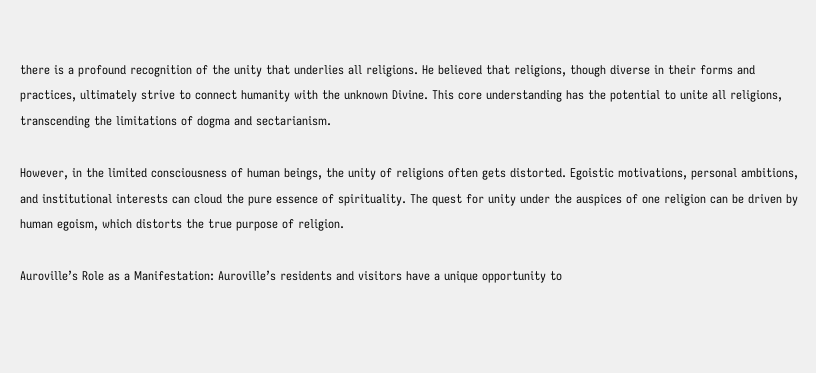there is a profound recognition of the unity that underlies all religions. He believed that religions, though diverse in their forms and practices, ultimately strive to connect humanity with the unknown Divine. This core understanding has the potential to unite all religions, transcending the limitations of dogma and sectarianism.

However, in the limited consciousness of human beings, the unity of religions often gets distorted. Egoistic motivations, personal ambitions, and institutional interests can cloud the pure essence of spirituality. The quest for unity under the auspices of one religion can be driven by human egoism, which distorts the true purpose of religion.

Auroville’s Role as a Manifestation: Auroville’s residents and visitors have a unique opportunity to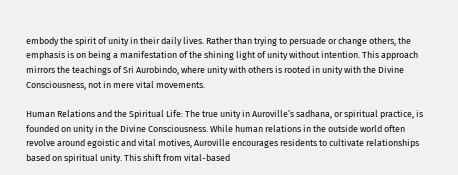embody the spirit of unity in their daily lives. Rather than trying to persuade or change others, the emphasis is on being a manifestation of the shining light of unity without intention. This approach mirrors the teachings of Sri Aurobindo, where unity with others is rooted in unity with the Divine Consciousness, not in mere vital movements.

Human Relations and the Spiritual Life: The true unity in Auroville’s sadhana, or spiritual practice, is founded on unity in the Divine Consciousness. While human relations in the outside world often revolve around egoistic and vital motives, Auroville encourages residents to cultivate relationships based on spiritual unity. This shift from vital-based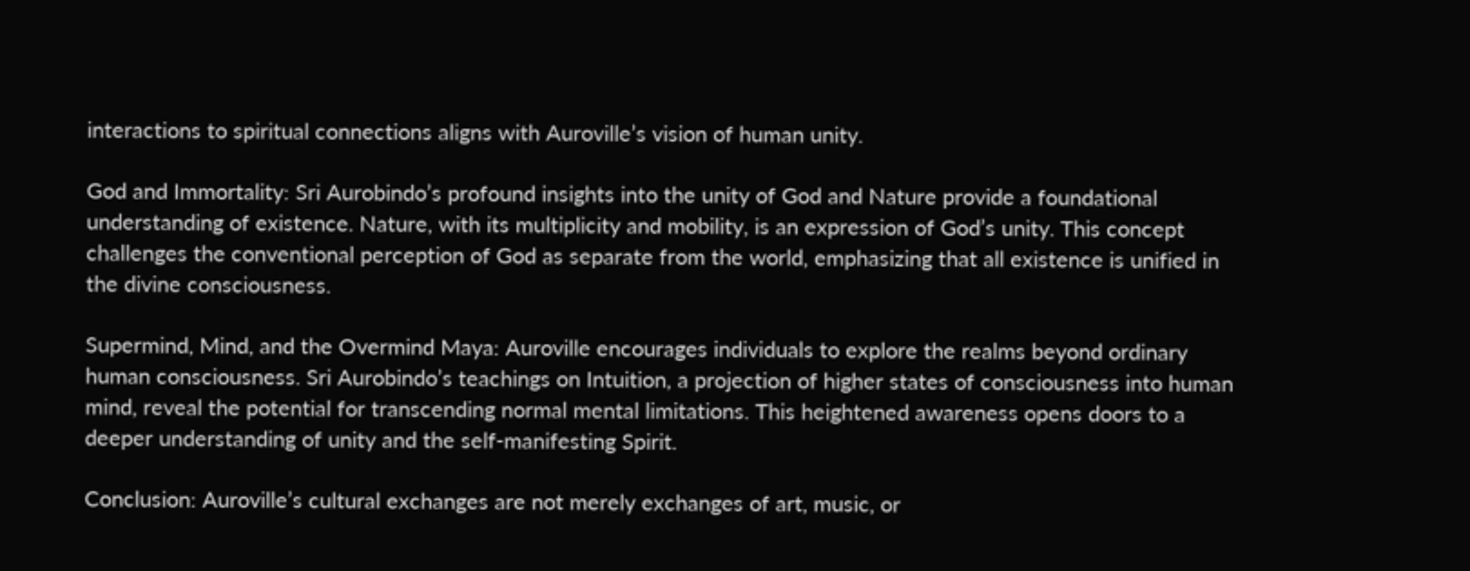interactions to spiritual connections aligns with Auroville’s vision of human unity.

God and Immortality: Sri Aurobindo’s profound insights into the unity of God and Nature provide a foundational understanding of existence. Nature, with its multiplicity and mobility, is an expression of God’s unity. This concept challenges the conventional perception of God as separate from the world, emphasizing that all existence is unified in the divine consciousness.

Supermind, Mind, and the Overmind Maya: Auroville encourages individuals to explore the realms beyond ordinary human consciousness. Sri Aurobindo’s teachings on Intuition, a projection of higher states of consciousness into human mind, reveal the potential for transcending normal mental limitations. This heightened awareness opens doors to a deeper understanding of unity and the self-manifesting Spirit.

Conclusion: Auroville’s cultural exchanges are not merely exchanges of art, music, or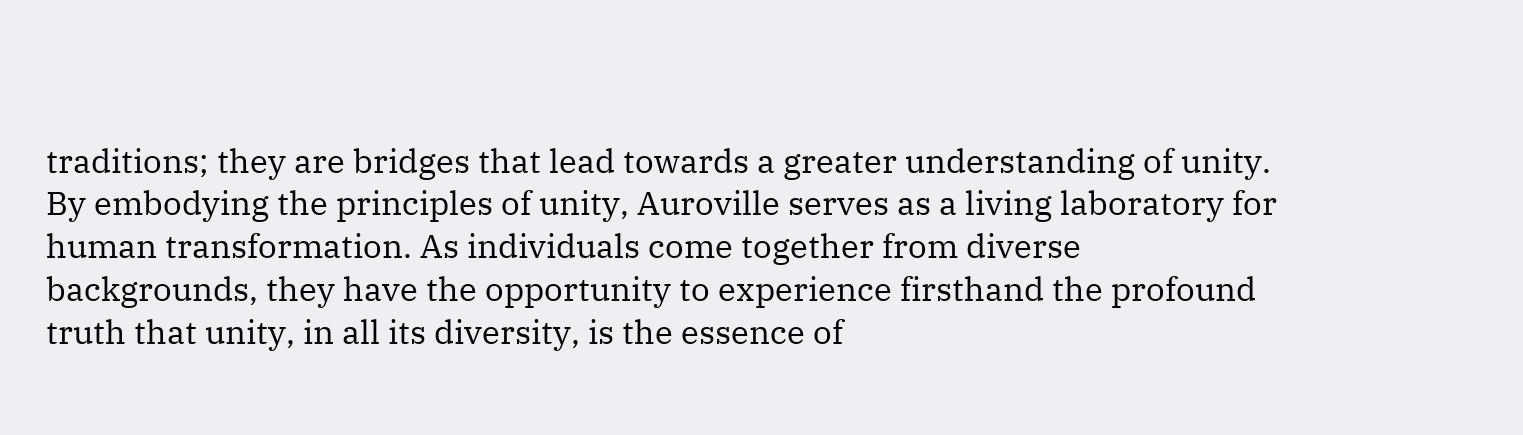traditions; they are bridges that lead towards a greater understanding of unity. By embodying the principles of unity, Auroville serves as a living laboratory for human transformation. As individuals come together from diverse backgrounds, they have the opportunity to experience firsthand the profound truth that unity, in all its diversity, is the essence of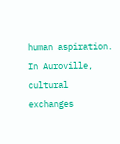human aspiration. In Auroville, cultural exchanges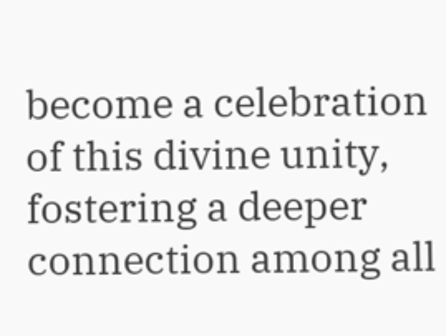become a celebration of this divine unity, fostering a deeper connection among all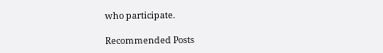who participate.

Recommended Posts